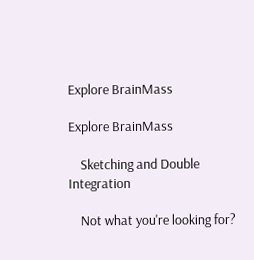Explore BrainMass

Explore BrainMass

    Sketching and Double Integration

    Not what you're looking for?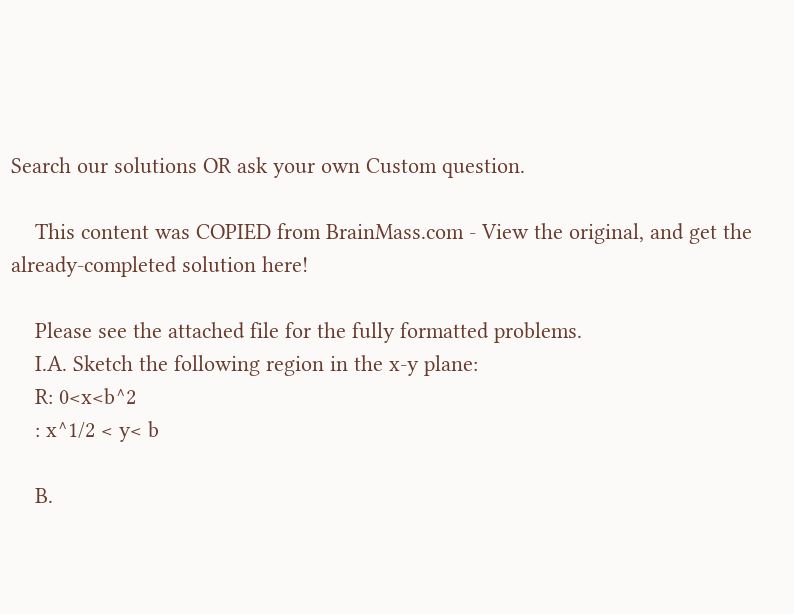Search our solutions OR ask your own Custom question.

    This content was COPIED from BrainMass.com - View the original, and get the already-completed solution here!

    Please see the attached file for the fully formatted problems.
    I.A. Sketch the following region in the x-y plane:
    R: 0<x<b^2
    : x^1/2 < y< b

    B.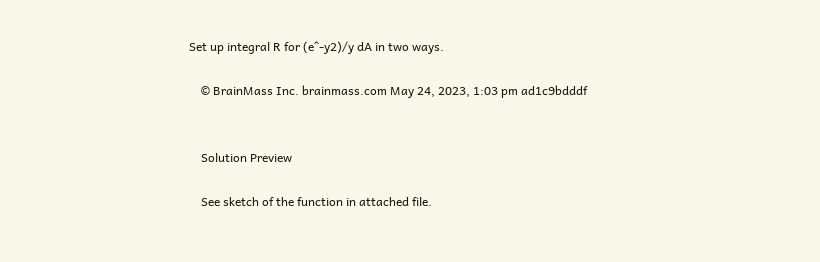Set up integral R for (e^-y2)/y dA in two ways.

    © BrainMass Inc. brainmass.com May 24, 2023, 1:03 pm ad1c9bdddf


    Solution Preview

    See sketch of the function in attached file.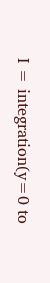I = integration(y=0 to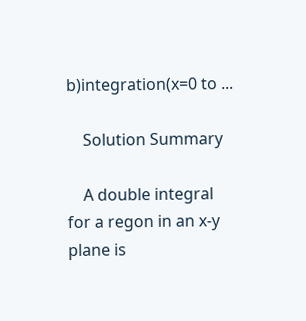b)integration(x=0 to ...

    Solution Summary

    A double integral for a regon in an x-y plane is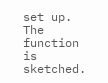set up. The function is sketched.